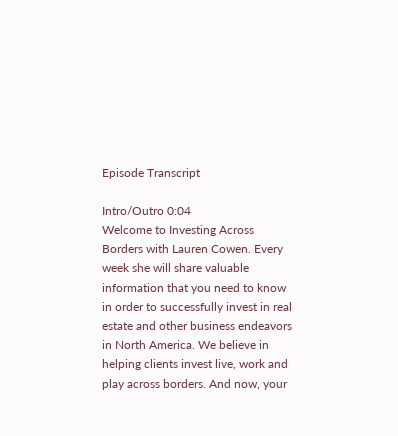Episode Transcript

Intro/Outro 0:04
Welcome to Investing Across Borders with Lauren Cowen. Every week she will share valuable information that you need to know in order to successfully invest in real estate and other business endeavors in North America. We believe in helping clients invest live, work and play across borders. And now, your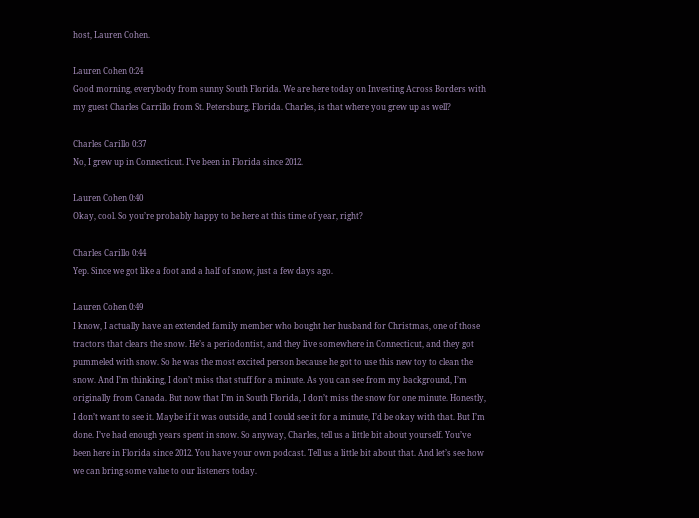host, Lauren Cohen.

Lauren Cohen 0:24
Good morning, everybody from sunny South Florida. We are here today on Investing Across Borders with my guest Charles Carrillo from St. Petersburg, Florida. Charles, is that where you grew up as well?

Charles Carillo 0:37
No, I grew up in Connecticut. I’ve been in Florida since 2012.

Lauren Cohen 0:40
Okay, cool. So you’re probably happy to be here at this time of year, right?

Charles Carillo 0:44
Yep. Since we got like a foot and a half of snow, just a few days ago.

Lauren Cohen 0:49
I know, I actually have an extended family member who bought her husband for Christmas, one of those tractors that clears the snow. He’s a periodontist, and they live somewhere in Connecticut, and they got pummeled with snow. So he was the most excited person because he got to use this new toy to clean the snow. And I’m thinking, I don’t miss that stuff for a minute. As you can see from my background, I’m originally from Canada. But now that I’m in South Florida, I don’t miss the snow for one minute. Honestly, I don’t want to see it. Maybe if it was outside, and I could see it for a minute, I’d be okay with that. But I’m done. I’ve had enough years spent in snow. So anyway, Charles, tell us a little bit about yourself. You’ve been here in Florida since 2012. You have your own podcast. Tell us a little bit about that. And let’s see how we can bring some value to our listeners today.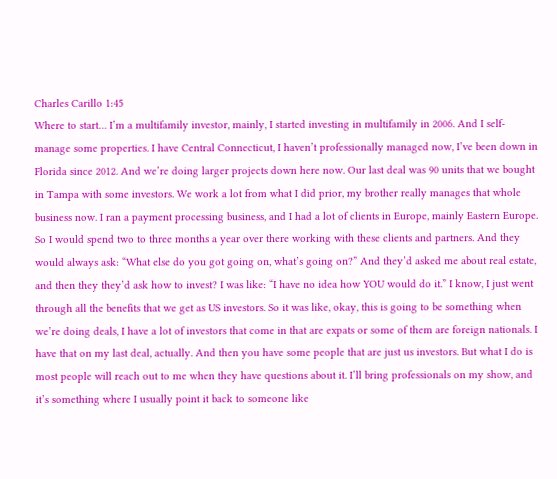Charles Carillo 1:45
Where to start… I’m a multifamily investor, mainly, I started investing in multifamily in 2006. And I self-manage some properties. I have Central Connecticut, I haven’t professionally managed now, I’ve been down in Florida since 2012. And we’re doing larger projects down here now. Our last deal was 90 units that we bought in Tampa with some investors. We work a lot from what I did prior, my brother really manages that whole business now. I ran a payment processing business, and I had a lot of clients in Europe, mainly Eastern Europe. So I would spend two to three months a year over there working with these clients and partners. And they would always ask: “What else do you got going on, what’s going on?” And they’d asked me about real estate, and then they they’d ask how to invest? I was like: “I have no idea how YOU would do it.” I know, I just went through all the benefits that we get as US investors. So it was like, okay, this is going to be something when we’re doing deals, I have a lot of investors that come in that are expats or some of them are foreign nationals. I have that on my last deal, actually. And then you have some people that are just us investors. But what I do is most people will reach out to me when they have questions about it. I’ll bring professionals on my show, and it’s something where I usually point it back to someone like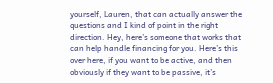yourself, Lauren, that can actually answer the questions and I kind of point in the right direction. Hey, here’s someone that works that can help handle financing for you. Here’s this over here, if you want to be active, and then obviously if they want to be passive, it’s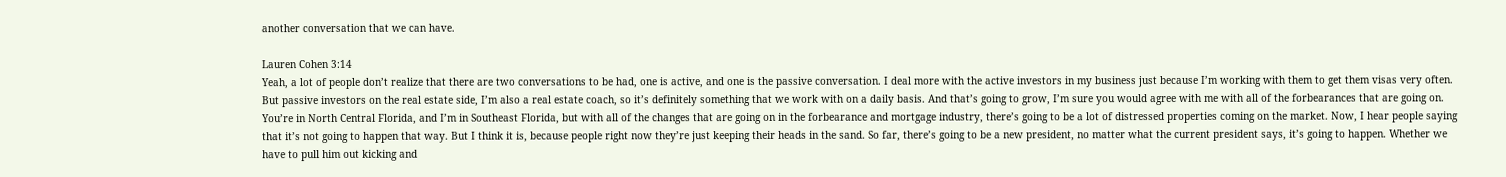another conversation that we can have.

Lauren Cohen 3:14
Yeah, a lot of people don’t realize that there are two conversations to be had, one is active, and one is the passive conversation. I deal more with the active investors in my business just because I’m working with them to get them visas very often. But passive investors on the real estate side, I’m also a real estate coach, so it’s definitely something that we work with on a daily basis. And that’s going to grow, I’m sure you would agree with me with all of the forbearances that are going on. You’re in North Central Florida, and I’m in Southeast Florida, but with all of the changes that are going on in the forbearance and mortgage industry, there’s going to be a lot of distressed properties coming on the market. Now, I hear people saying that it’s not going to happen that way. But I think it is, because people right now they’re just keeping their heads in the sand. So far, there’s going to be a new president, no matter what the current president says, it’s going to happen. Whether we have to pull him out kicking and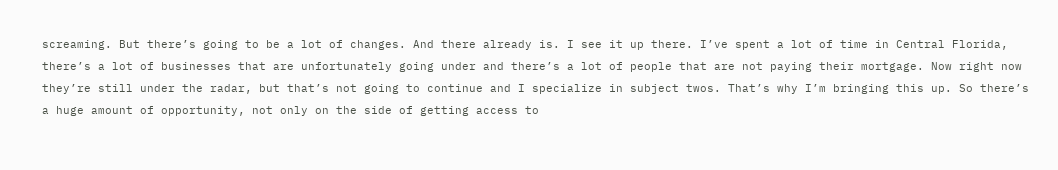screaming. But there’s going to be a lot of changes. And there already is. I see it up there. I’ve spent a lot of time in Central Florida, there’s a lot of businesses that are unfortunately going under and there’s a lot of people that are not paying their mortgage. Now right now they’re still under the radar, but that’s not going to continue and I specialize in subject twos. That’s why I’m bringing this up. So there’s a huge amount of opportunity, not only on the side of getting access to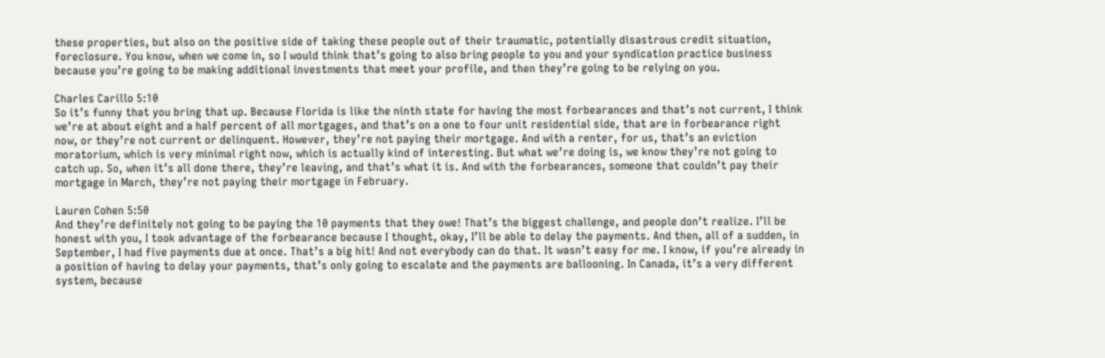these properties, but also on the positive side of taking these people out of their traumatic, potentially disastrous credit situation, foreclosure. You know, when we come in, so I would think that’s going to also bring people to you and your syndication practice business because you’re going to be making additional investments that meet your profile, and then they’re going to be relying on you.

Charles Carillo 5:10
So it’s funny that you bring that up. Because Florida is like the ninth state for having the most forbearances and that’s not current, I think we’re at about eight and a half percent of all mortgages, and that’s on a one to four unit residential side, that are in forbearance right now, or they’re not current or delinquent. However, they’re not paying their mortgage. And with a renter, for us, that’s an eviction moratorium, which is very minimal right now, which is actually kind of interesting. But what we’re doing is, we know they’re not going to catch up. So, when it’s all done there, they’re leaving, and that’s what it is. And with the forbearances, someone that couldn’t pay their mortgage in March, they’re not paying their mortgage in February.

Lauren Cohen 5:50
And they’re definitely not going to be paying the 10 payments that they owe! That’s the biggest challenge, and people don’t realize. I’ll be honest with you, I took advantage of the forbearance because I thought, okay, I’ll be able to delay the payments. And then, all of a sudden, in September, I had five payments due at once. That’s a big hit! And not everybody can do that. It wasn’t easy for me. I know, if you’re already in a position of having to delay your payments, that’s only going to escalate and the payments are ballooning. In Canada, it’s a very different system, because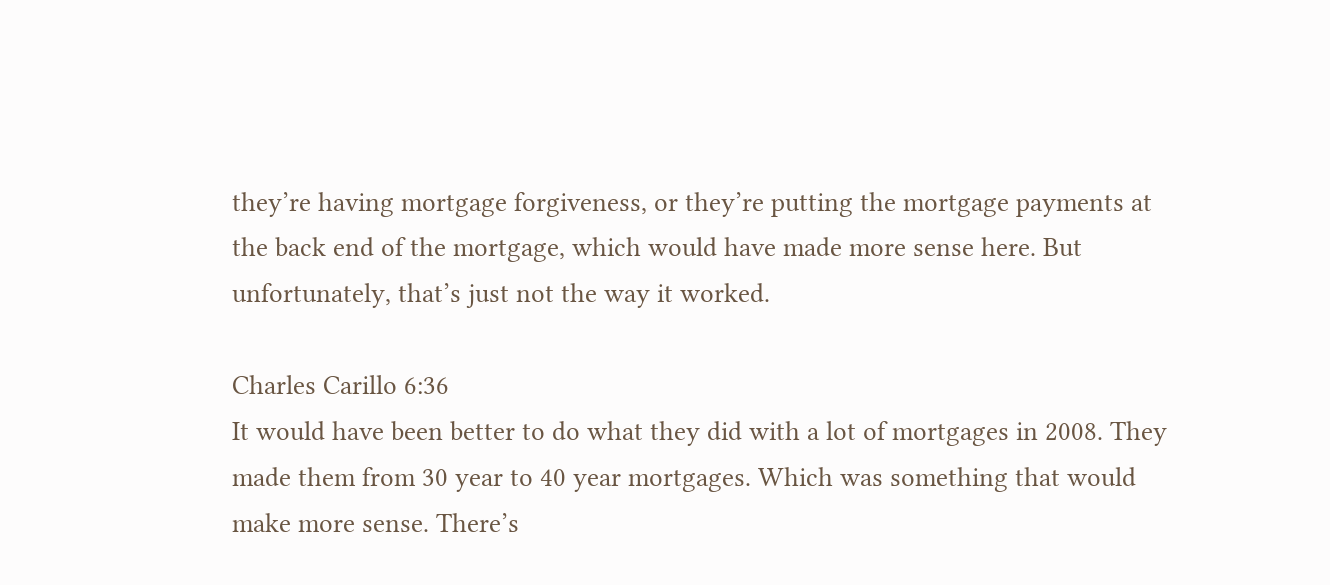they’re having mortgage forgiveness, or they’re putting the mortgage payments at the back end of the mortgage, which would have made more sense here. But unfortunately, that’s just not the way it worked.

Charles Carillo 6:36
It would have been better to do what they did with a lot of mortgages in 2008. They made them from 30 year to 40 year mortgages. Which was something that would make more sense. There’s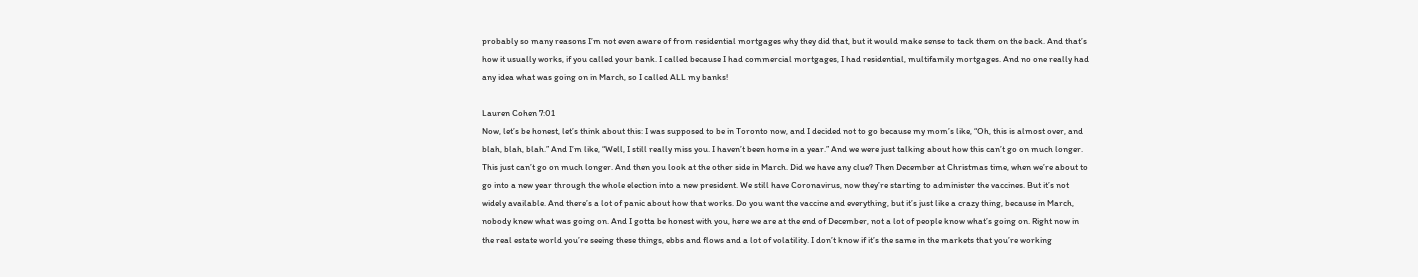probably so many reasons I’m not even aware of from residential mortgages why they did that, but it would make sense to tack them on the back. And that’s how it usually works, if you called your bank. I called because I had commercial mortgages, I had residential, multifamily mortgages. And no one really had any idea what was going on in March, so I called ALL my banks!

Lauren Cohen 7:01
Now, let’s be honest, let’s think about this: I was supposed to be in Toronto now, and I decided not to go because my mom’s like, “Oh, this is almost over, and blah, blah, blah.” And I’m like, “Well, I still really miss you. I haven’t been home in a year.” And we were just talking about how this can’t go on much longer. This just can’t go on much longer. And then you look at the other side in March. Did we have any clue? Then December at Christmas time, when we’re about to go into a new year through the whole election into a new president. We still have Coronavirus, now they’re starting to administer the vaccines. But it’s not widely available. And there’s a lot of panic about how that works. Do you want the vaccine and everything, but it’s just like a crazy thing, because in March, nobody knew what was going on. And I gotta be honest with you, here we are at the end of December, not a lot of people know what’s going on. Right now in the real estate world you’re seeing these things, ebbs and flows and a lot of volatility. I don’t know if it’s the same in the markets that you’re working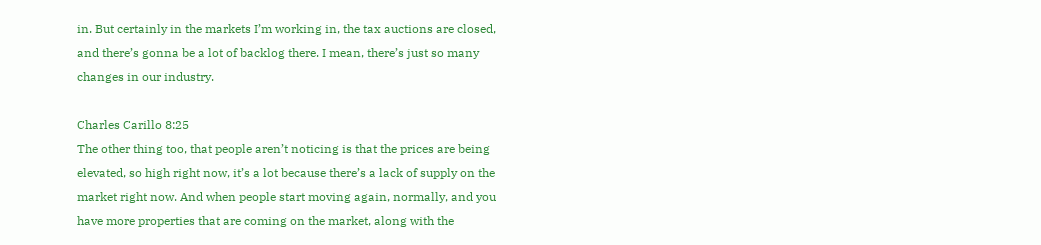in. But certainly in the markets I’m working in, the tax auctions are closed, and there’s gonna be a lot of backlog there. I mean, there’s just so many changes in our industry.

Charles Carillo 8:25
The other thing too, that people aren’t noticing is that the prices are being elevated, so high right now, it’s a lot because there’s a lack of supply on the market right now. And when people start moving again, normally, and you have more properties that are coming on the market, along with the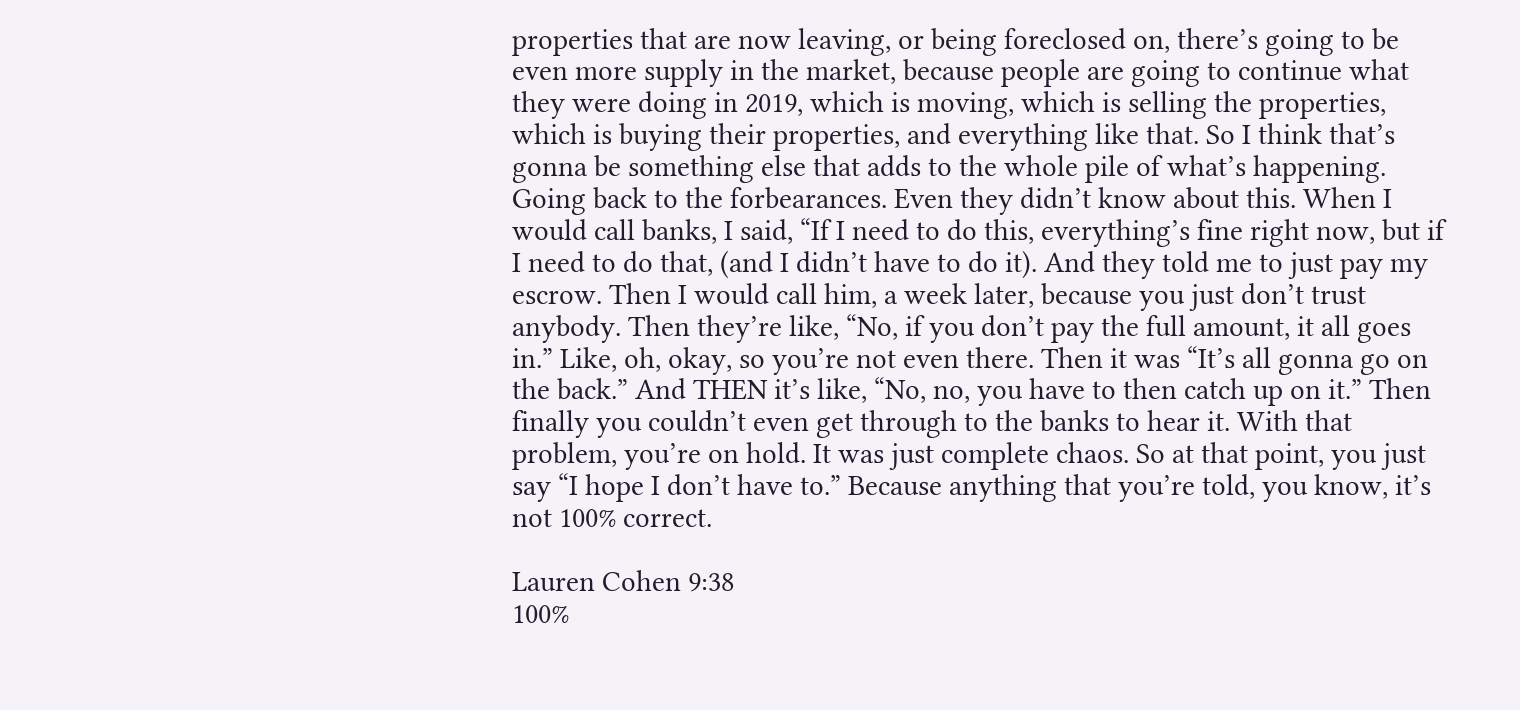properties that are now leaving, or being foreclosed on, there’s going to be even more supply in the market, because people are going to continue what they were doing in 2019, which is moving, which is selling the properties, which is buying their properties, and everything like that. So I think that’s gonna be something else that adds to the whole pile of what’s happening. Going back to the forbearances. Even they didn’t know about this. When I would call banks, I said, “If I need to do this, everything’s fine right now, but if I need to do that, (and I didn’t have to do it). And they told me to just pay my escrow. Then I would call him, a week later, because you just don’t trust anybody. Then they’re like, “No, if you don’t pay the full amount, it all goes in.” Like, oh, okay, so you’re not even there. Then it was “It’s all gonna go on the back.” And THEN it’s like, “No, no, you have to then catch up on it.” Then finally you couldn’t even get through to the banks to hear it. With that problem, you’re on hold. It was just complete chaos. So at that point, you just say “I hope I don’t have to.” Because anything that you’re told, you know, it’s not 100% correct.

Lauren Cohen 9:38
100%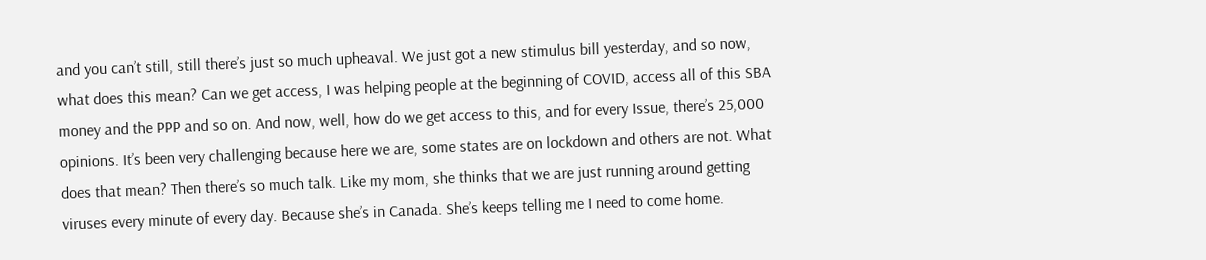and you can’t still, still there’s just so much upheaval. We just got a new stimulus bill yesterday, and so now, what does this mean? Can we get access, I was helping people at the beginning of COVID, access all of this SBA money and the PPP and so on. And now, well, how do we get access to this, and for every Issue, there’s 25,000 opinions. It’s been very challenging because here we are, some states are on lockdown and others are not. What does that mean? Then there’s so much talk. Like my mom, she thinks that we are just running around getting viruses every minute of every day. Because she’s in Canada. She’s keeps telling me I need to come home.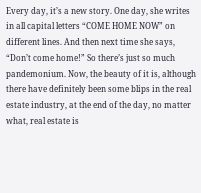Every day, it’s a new story. One day, she writes in all capital letters “COME HOME NOW” on different lines. And then next time she says, “Don’t come home!” So there’s just so much pandemonium. Now, the beauty of it is, although there have definitely been some blips in the real estate industry, at the end of the day, no matter what, real estate is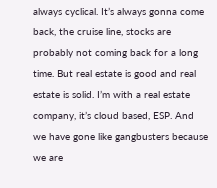always cyclical. It’s always gonna come back, the cruise line, stocks are probably not coming back for a long time. But real estate is good and real estate is solid. I’m with a real estate company, it’s cloud based, ESP. And we have gone like gangbusters because we are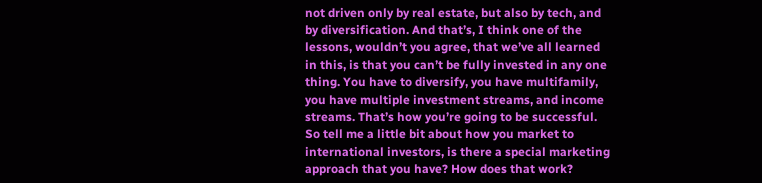not driven only by real estate, but also by tech, and by diversification. And that’s, I think one of the lessons, wouldn’t you agree, that we’ve all learned in this, is that you can’t be fully invested in any one thing. You have to diversify, you have multifamily, you have multiple investment streams, and income streams. That’s how you’re going to be successful. So tell me a little bit about how you market to international investors, is there a special marketing approach that you have? How does that work?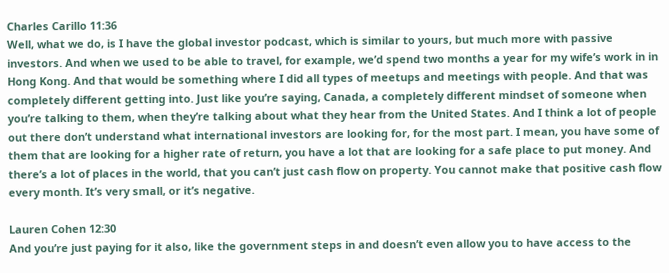Charles Carillo 11:36
Well, what we do, is I have the global investor podcast, which is similar to yours, but much more with passive investors. And when we used to be able to travel, for example, we’d spend two months a year for my wife’s work in in Hong Kong. And that would be something where I did all types of meetups and meetings with people. And that was completely different getting into. Just like you’re saying, Canada, a completely different mindset of someone when you’re talking to them, when they’re talking about what they hear from the United States. And I think a lot of people out there don’t understand what international investors are looking for, for the most part. I mean, you have some of them that are looking for a higher rate of return, you have a lot that are looking for a safe place to put money. And there’s a lot of places in the world, that you can’t just cash flow on property. You cannot make that positive cash flow every month. It’s very small, or it’s negative.

Lauren Cohen 12:30
And you’re just paying for it also, like the government steps in and doesn’t even allow you to have access to the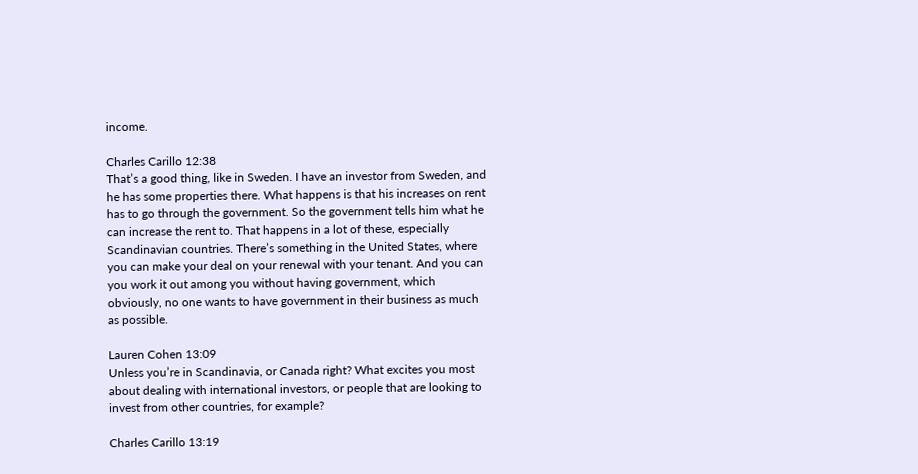income.

Charles Carillo 12:38
That’s a good thing, like in Sweden. I have an investor from Sweden, and he has some properties there. What happens is that his increases on rent has to go through the government. So the government tells him what he can increase the rent to. That happens in a lot of these, especially Scandinavian countries. There’s something in the United States, where you can make your deal on your renewal with your tenant. And you can you work it out among you without having government, which obviously, no one wants to have government in their business as much as possible.

Lauren Cohen 13:09
Unless you’re in Scandinavia, or Canada right? What excites you most about dealing with international investors, or people that are looking to invest from other countries, for example?

Charles Carillo 13:19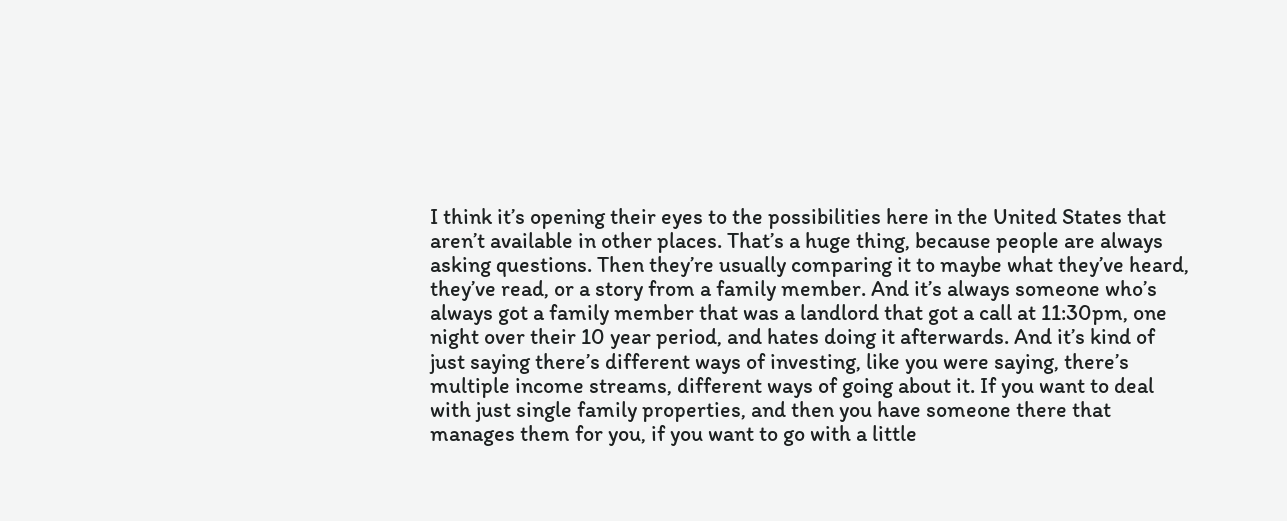I think it’s opening their eyes to the possibilities here in the United States that aren’t available in other places. That’s a huge thing, because people are always asking questions. Then they’re usually comparing it to maybe what they’ve heard, they’ve read, or a story from a family member. And it’s always someone who’s always got a family member that was a landlord that got a call at 11:30pm, one night over their 10 year period, and hates doing it afterwards. And it’s kind of just saying there’s different ways of investing, like you were saying, there’s multiple income streams, different ways of going about it. If you want to deal with just single family properties, and then you have someone there that manages them for you, if you want to go with a little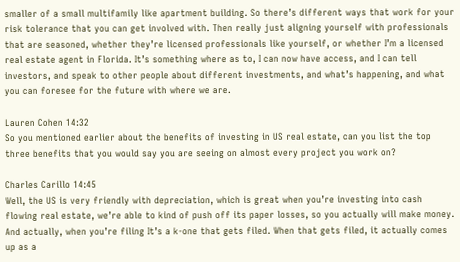smaller of a small multifamily like apartment building. So there’s different ways that work for your risk tolerance that you can get involved with. Then really just aligning yourself with professionals that are seasoned, whether they’re licensed professionals like yourself, or whether I’m a licensed real estate agent in Florida. It’s something where as to, I can now have access, and I can tell investors, and speak to other people about different investments, and what’s happening, and what you can foresee for the future with where we are.

Lauren Cohen 14:32
So you mentioned earlier about the benefits of investing in US real estate, can you list the top three benefits that you would say you are seeing on almost every project you work on?

Charles Carillo 14:45
Well, the US is very friendly with depreciation, which is great when you’re investing into cash flowing real estate, we’re able to kind of push off its paper losses, so you actually will make money. And actually, when you’re filing It’s a k-one that gets filed. When that gets filed, it actually comes up as a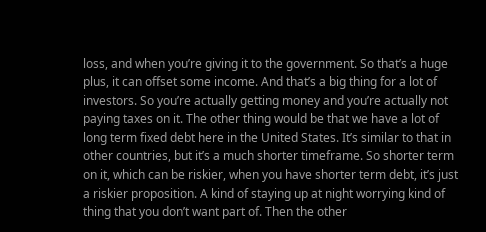loss, and when you’re giving it to the government. So that’s a huge plus, it can offset some income. And that’s a big thing for a lot of investors. So you’re actually getting money and you’re actually not paying taxes on it. The other thing would be that we have a lot of long term fixed debt here in the United States. It’s similar to that in other countries, but it’s a much shorter timeframe. So shorter term on it, which can be riskier, when you have shorter term debt, it’s just a riskier proposition. A kind of staying up at night worrying kind of thing that you don’t want part of. Then the other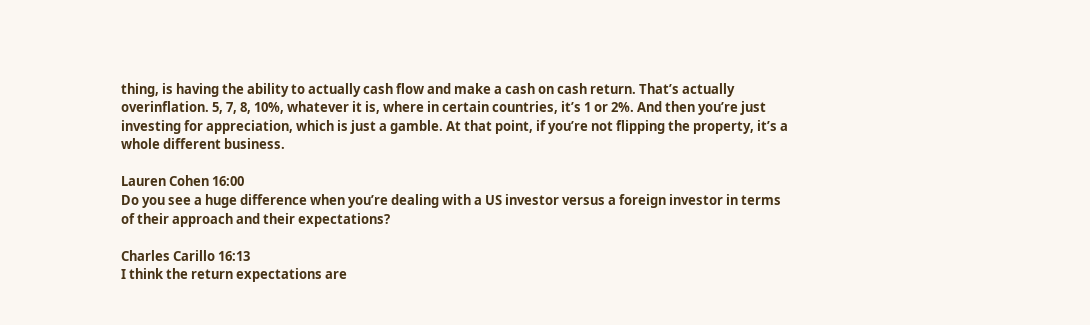thing, is having the ability to actually cash flow and make a cash on cash return. That’s actually overinflation. 5, 7, 8, 10%, whatever it is, where in certain countries, it’s 1 or 2%. And then you’re just investing for appreciation, which is just a gamble. At that point, if you’re not flipping the property, it’s a whole different business.

Lauren Cohen 16:00
Do you see a huge difference when you’re dealing with a US investor versus a foreign investor in terms of their approach and their expectations?

Charles Carillo 16:13
I think the return expectations are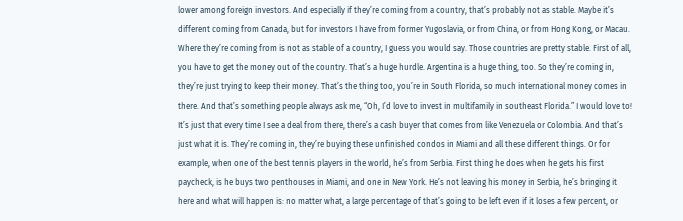lower among foreign investors. And especially if they’re coming from a country, that’s probably not as stable. Maybe it’s different coming from Canada, but for investors I have from former Yugoslavia, or from China, or from Hong Kong, or Macau. Where they’re coming from is not as stable of a country, I guess you would say. Those countries are pretty stable. First of all, you have to get the money out of the country. That’s a huge hurdle. Argentina is a huge thing, too. So they’re coming in, they’re just trying to keep their money. That’s the thing too, you’re in South Florida, so much international money comes in there. And that’s something people always ask me, “Oh, I’d love to invest in multifamily in southeast Florida.” I would love to! It’s just that every time I see a deal from there, there’s a cash buyer that comes from like Venezuela or Colombia. And that’s just what it is. They’re coming in, they’re buying these unfinished condos in Miami and all these different things. Or for example, when one of the best tennis players in the world, he’s from Serbia. First thing he does when he gets his first paycheck, is he buys two penthouses in Miami, and one in New York. He’s not leaving his money in Serbia, he’s bringing it here and what will happen is: no matter what, a large percentage of that’s going to be left even if it loses a few percent, or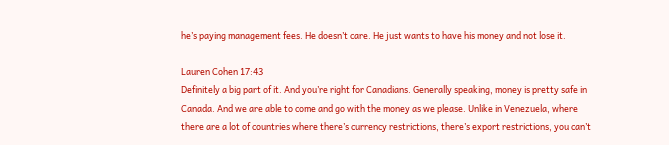he’s paying management fees. He doesn’t care. He just wants to have his money and not lose it.

Lauren Cohen 17:43
Definitely a big part of it. And you’re right for Canadians. Generally speaking, money is pretty safe in Canada. And we are able to come and go with the money as we please. Unlike in Venezuela, where there are a lot of countries where there’s currency restrictions, there’s export restrictions, you can’t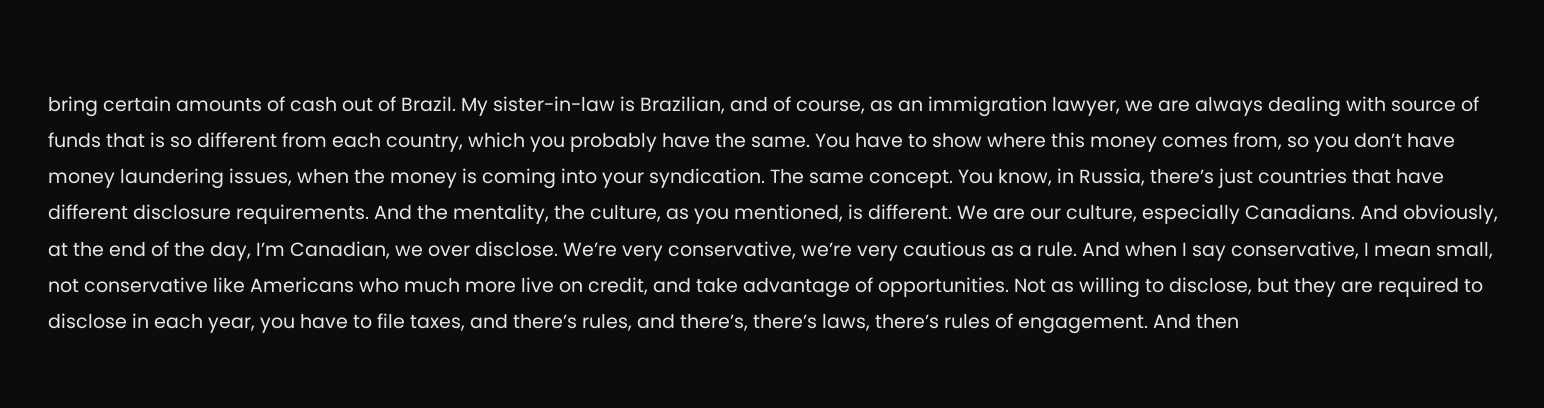bring certain amounts of cash out of Brazil. My sister-in-law is Brazilian, and of course, as an immigration lawyer, we are always dealing with source of funds that is so different from each country, which you probably have the same. You have to show where this money comes from, so you don’t have money laundering issues, when the money is coming into your syndication. The same concept. You know, in Russia, there’s just countries that have different disclosure requirements. And the mentality, the culture, as you mentioned, is different. We are our culture, especially Canadians. And obviously, at the end of the day, I’m Canadian, we over disclose. We’re very conservative, we’re very cautious as a rule. And when I say conservative, I mean small, not conservative like Americans who much more live on credit, and take advantage of opportunities. Not as willing to disclose, but they are required to disclose in each year, you have to file taxes, and there’s rules, and there’s, there’s laws, there’s rules of engagement. And then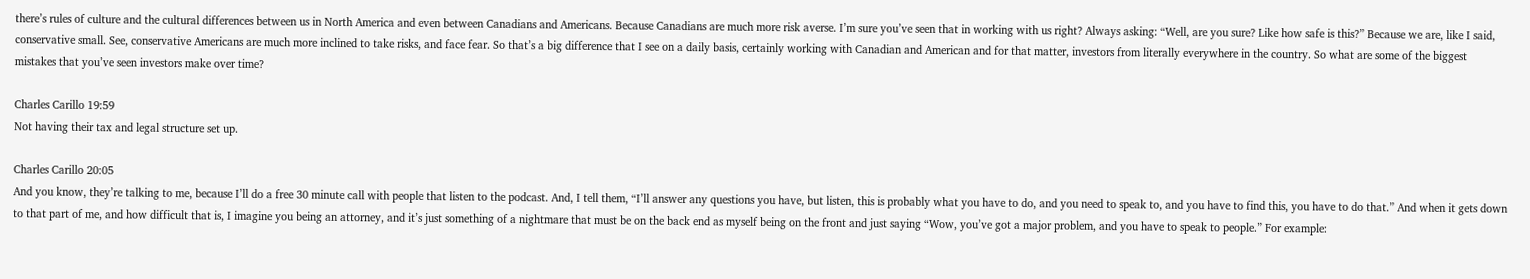there’s rules of culture and the cultural differences between us in North America and even between Canadians and Americans. Because Canadians are much more risk averse. I’m sure you’ve seen that in working with us right? Always asking: “Well, are you sure? Like how safe is this?” Because we are, like I said, conservative small. See, conservative Americans are much more inclined to take risks, and face fear. So that’s a big difference that I see on a daily basis, certainly working with Canadian and American and for that matter, investors from literally everywhere in the country. So what are some of the biggest mistakes that you’ve seen investors make over time?

Charles Carillo 19:59
Not having their tax and legal structure set up.

Charles Carillo 20:05
And you know, they’re talking to me, because I’ll do a free 30 minute call with people that listen to the podcast. And, I tell them, “I’ll answer any questions you have, but listen, this is probably what you have to do, and you need to speak to, and you have to find this, you have to do that.” And when it gets down to that part of me, and how difficult that is, I imagine you being an attorney, and it’s just something of a nightmare that must be on the back end as myself being on the front and just saying “Wow, you’ve got a major problem, and you have to speak to people.” For example: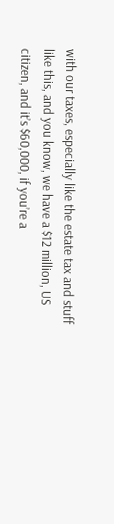with our taxes, especially like the estate tax and stuff like this, and you know, we have a $12 million, US citizen, and it’s $60,000, if you’re a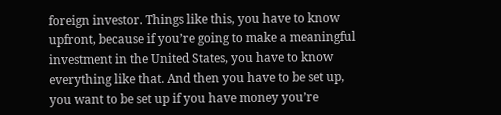foreign investor. Things like this, you have to know upfront, because if you’re going to make a meaningful investment in the United States, you have to know everything like that. And then you have to be set up, you want to be set up if you have money you’re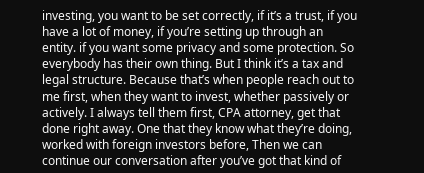investing, you want to be set correctly, if it’s a trust, if you have a lot of money, if you’re setting up through an entity. if you want some privacy and some protection. So everybody has their own thing. But I think it’s a tax and legal structure. Because that’s when people reach out to me first, when they want to invest, whether passively or actively. I always tell them first, CPA attorney, get that done right away. One that they know what they’re doing, worked with foreign investors before, Then we can continue our conversation after you’ve got that kind of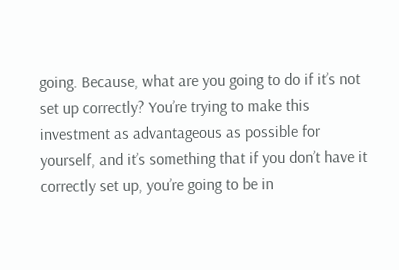going. Because, what are you going to do if it’s not set up correctly? You’re trying to make this investment as advantageous as possible for yourself, and it’s something that if you don’t have it correctly set up, you’re going to be in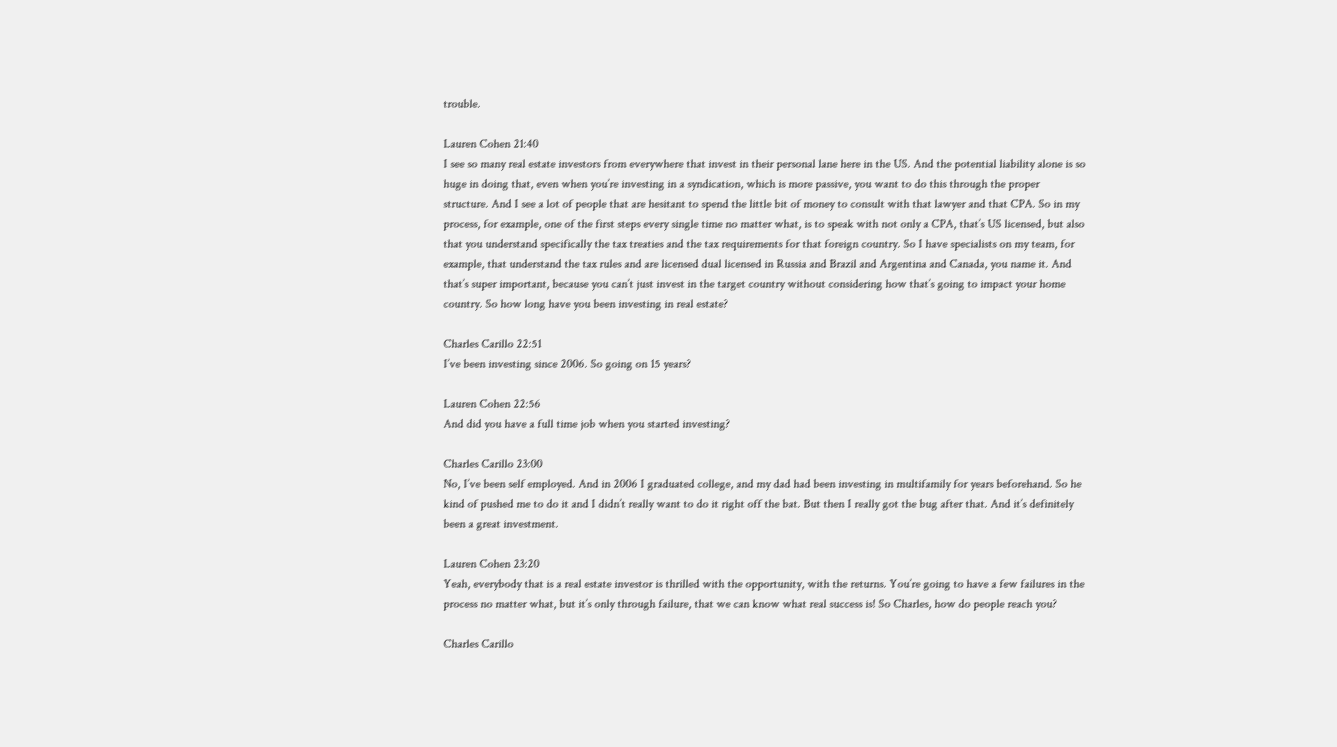trouble.

Lauren Cohen 21:40
I see so many real estate investors from everywhere that invest in their personal lane here in the US. And the potential liability alone is so huge in doing that, even when you’re investing in a syndication, which is more passive, you want to do this through the proper structure. And I see a lot of people that are hesitant to spend the little bit of money to consult with that lawyer and that CPA. So in my process, for example, one of the first steps every single time no matter what, is to speak with not only a CPA, that’s US licensed, but also that you understand specifically the tax treaties and the tax requirements for that foreign country. So I have specialists on my team, for example, that understand the tax rules and are licensed dual licensed in Russia and Brazil and Argentina and Canada, you name it. And that’s super important, because you can’t just invest in the target country without considering how that’s going to impact your home country. So how long have you been investing in real estate?

Charles Carillo 22:51
I’ve been investing since 2006. So going on 15 years?

Lauren Cohen 22:56
And did you have a full time job when you started investing?

Charles Carillo 23:00
No, I’ve been self employed. And in 2006 I graduated college, and my dad had been investing in multifamily for years beforehand. So he kind of pushed me to do it and I didn’t really want to do it right off the bat. But then I really got the bug after that. And it’s definitely been a great investment.

Lauren Cohen 23:20
Yeah, everybody that is a real estate investor is thrilled with the opportunity, with the returns. You’re going to have a few failures in the process no matter what, but it’s only through failure, that we can know what real success is! So Charles, how do people reach you?

Charles Carillo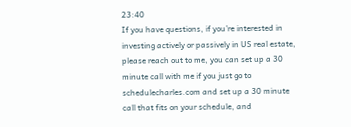23:40
If you have questions, if you’re interested in investing actively or passively in US real estate, please reach out to me, you can set up a 30 minute call with me if you just go to schedulecharles.com and set up a 30 minute call that fits on your schedule, and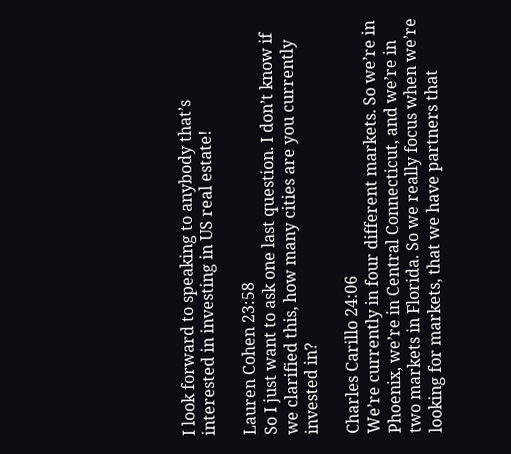I look forward to speaking to anybody that’s interested in investing in US real estate!

Lauren Cohen 23:58
So I just want to ask one last question. I don’t know if we clarified this, how many cities are you currently invested in?

Charles Carillo 24:06
We’re currently in four different markets. So we’re in Phoenix, we’re in Central Connecticut, and we’re in two markets in Florida. So we really focus when we’re looking for markets, that we have partners that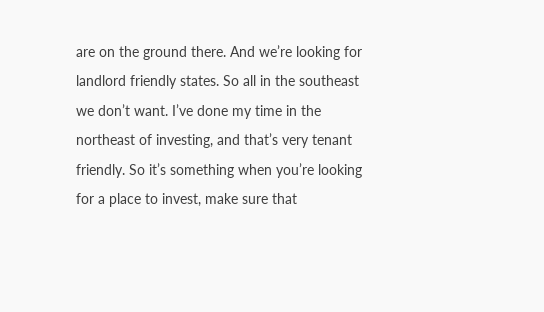are on the ground there. And we’re looking for landlord friendly states. So all in the southeast we don’t want. I’ve done my time in the northeast of investing, and that’s very tenant friendly. So it’s something when you’re looking for a place to invest, make sure that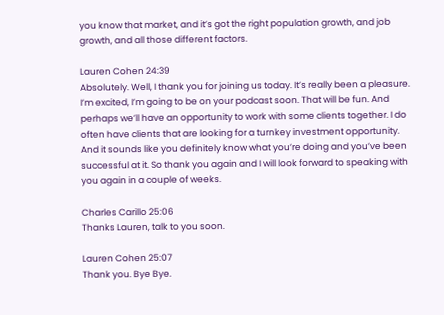you know that market, and it’s got the right population growth, and job growth, and all those different factors.

Lauren Cohen 24:39
Absolutely. Well, I thank you for joining us today. It’s really been a pleasure. I’m excited, I’m going to be on your podcast soon. That will be fun. And perhaps we’ll have an opportunity to work with some clients together. I do often have clients that are looking for a turnkey investment opportunity. And it sounds like you definitely know what you’re doing and you’ve been successful at it. So thank you again and I will look forward to speaking with you again in a couple of weeks.

Charles Carillo 25:06
Thanks Lauren, talk to you soon.

Lauren Cohen 25:07
Thank you. Bye Bye.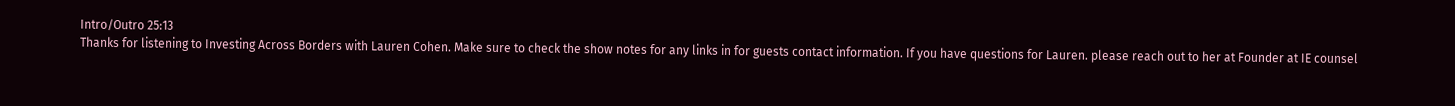Intro/Outro 25:13
Thanks for listening to Investing Across Borders with Lauren Cohen. Make sure to check the show notes for any links in for guests contact information. If you have questions for Lauren. please reach out to her at Founder at IE counsel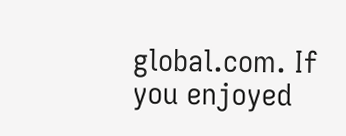global.com. If you enjoyed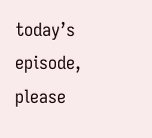today’s episode, please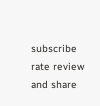subscribe rate review and share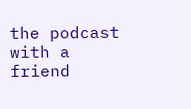the podcast with a friend